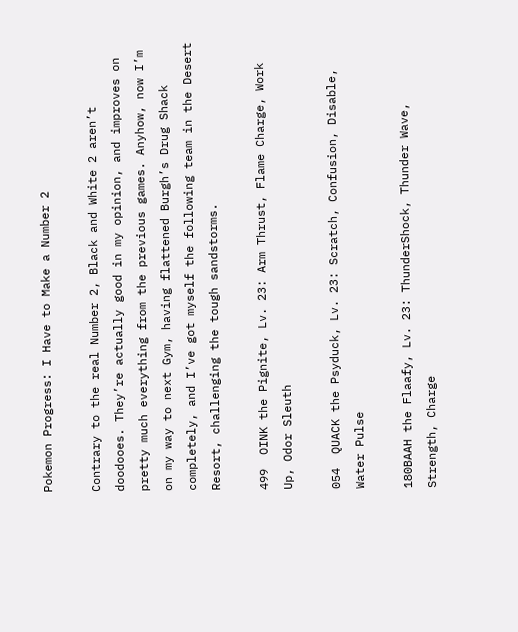Pokemon Progress: I Have to Make a Number 2

Contrary to the real Number 2, Black and White 2 aren’t doodooes. They’re actually good in my opinion, and improves on pretty much everything from the previous games. Anyhow, now I’m on my way to next Gym, having flattened Burgh’s Drug Shack completely, and I’ve got myself the following team in the Desert Resort, challenging the tough sandstorms.

499  OINK the Pignite, Lv. 23: Arm Thrust, Flame Charge, Work Up, Odor Sleuth

054  QUACK the Psyduck, Lv. 23: Scratch, Confusion, Disable, Water Pulse

180BAAH the Flaafy, Lv. 23: ThunderShock, Thunder Wave, Strength, Charge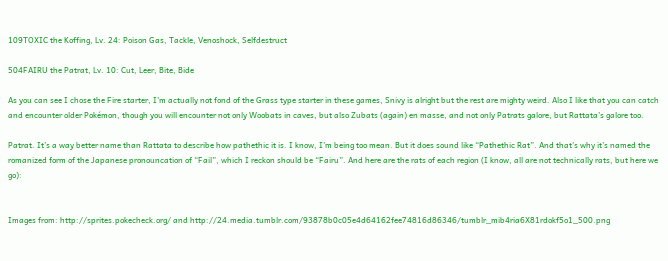109TOXIC the Koffing, Lv. 24: Poison Gas, Tackle, Venoshock, Selfdestruct

504FAIRU the Patrat, Lv. 10: Cut, Leer, Bite, Bide

As you can see I chose the Fire starter, I’m actually not fond of the Grass type starter in these games, Snivy is alright but the rest are mighty weird. Also I like that you can catch and encounter older Pokémon, though you will encounter not only Woobats in caves, but also Zubats (again) en masse, and not only Patrats galore, but Rattata’s galore too.

Patrat. It’s a way better name than Rattata to describe how pathethic it is. I know, I’m being too mean. But it does sound like “Pathethic Rat”. And that’s why it’s named the romanized form of the Japanese pronouncation of “Fail”, which I reckon should be “Fairu”. And here are the rats of each region (I know, all are not technically rats, but here we go):


Images from: http://sprites.pokecheck.org/ and http://24.media.tumblr.com/93878b0c05e4d64162fee74816d86346/tumblr_mib4ria6X81rdokf5o1_500.png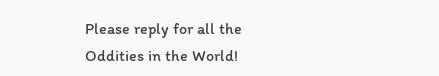Please reply for all the Oddities in the World!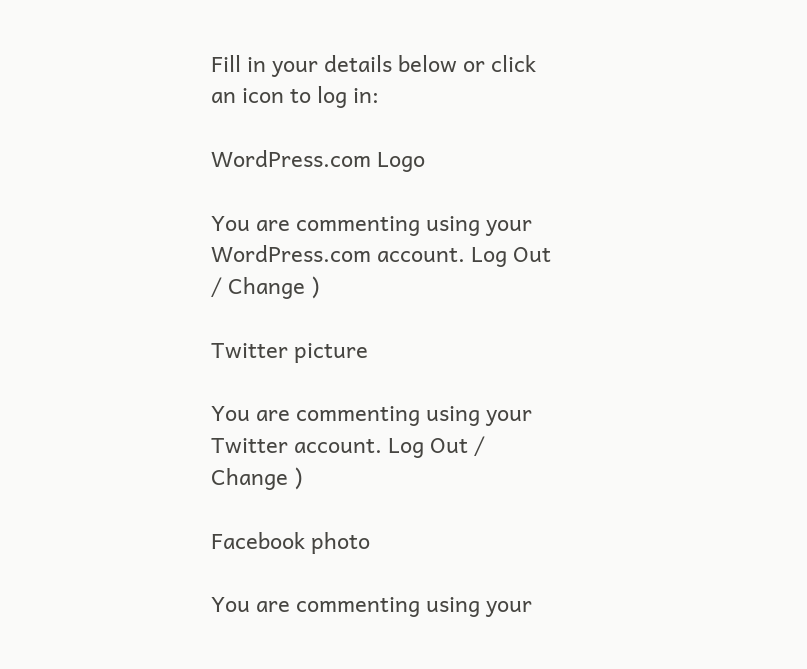Fill in your details below or click an icon to log in:

WordPress.com Logo

You are commenting using your WordPress.com account. Log Out / Change )

Twitter picture

You are commenting using your Twitter account. Log Out / Change )

Facebook photo

You are commenting using your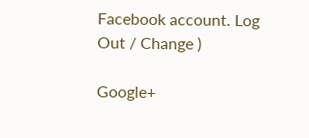Facebook account. Log Out / Change )

Google+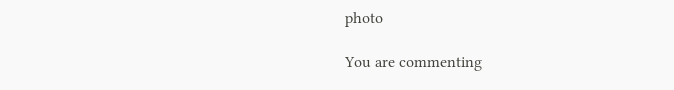photo

You are commenting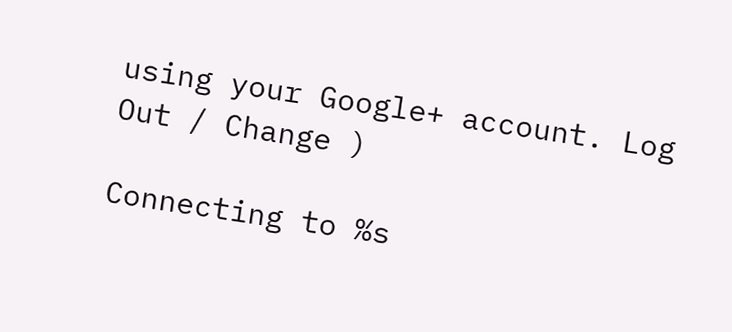using your Google+ account. Log Out / Change )

Connecting to %s